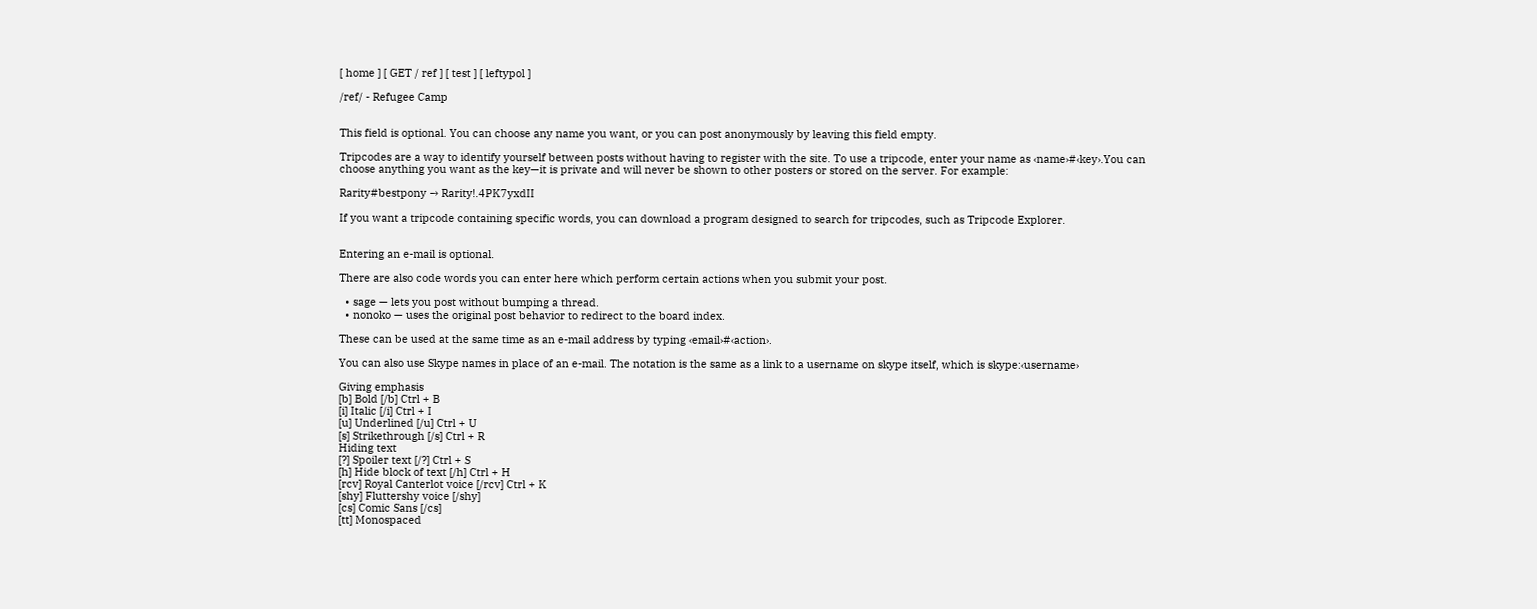[ home ] [ GET / ref ] [ test ] [ leftypol ]

/ref/ - Refugee Camp


This field is optional. You can choose any name you want, or you can post anonymously by leaving this field empty.

Tripcodes are a way to identify yourself between posts without having to register with the site. To use a tripcode, enter your name as ‹name›#‹key›.You can choose anything you want as the key—it is private and will never be shown to other posters or stored on the server. For example:

Rarity#bestpony → Rarity!.4PK7yxdII

If you want a tripcode containing specific words, you can download a program designed to search for tripcodes, such as Tripcode Explorer.


Entering an e-mail is optional.

There are also code words you can enter here which perform certain actions when you submit your post.

  • sage — lets you post without bumping a thread.
  • nonoko — uses the original post behavior to redirect to the board index.

These can be used at the same time as an e-mail address by typing ‹email›#‹action›.

You can also use Skype names in place of an e-mail. The notation is the same as a link to a username on skype itself, which is skype:‹username›

Giving emphasis
[b] Bold [/b] Ctrl + B
[i] Italic [/i] Ctrl + I
[u] Underlined [/u] Ctrl + U
[s] Strikethrough [/s] Ctrl + R
Hiding text
[?] Spoiler text [/?] Ctrl + S
[h] Hide block of text [/h] Ctrl + H
[rcv] Royal Canterlot voice [/rcv] Ctrl + K
[shy] Fluttershy voice [/shy]
[cs] Comic Sans [/cs]
[tt] Monospaced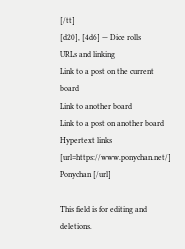[/tt]
[d20], [4d6] — Dice rolls
URLs and linking
Link to a post on the current board
Link to another board
Link to a post on another board
Hypertext links
[url=https://www.ponychan.net/] Ponychan [/url]

This field is for editing and deletions.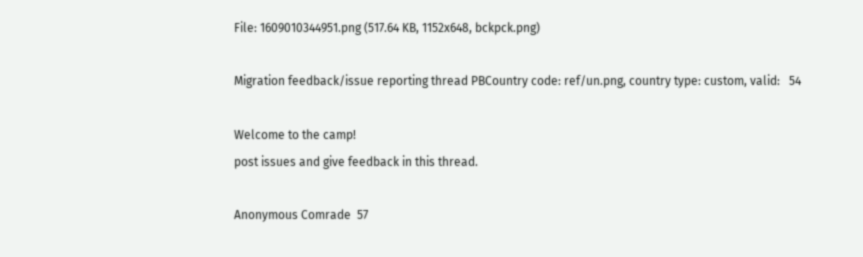File: 1609010344951.png (517.64 KB, 1152x648, bckpck.png)

Migration feedback/issue reporting thread PBCountry code: ref/un.png, country type: custom, valid:   54

Welcome to the camp!
post issues and give feedback in this thread.

Anonymous Comrade  57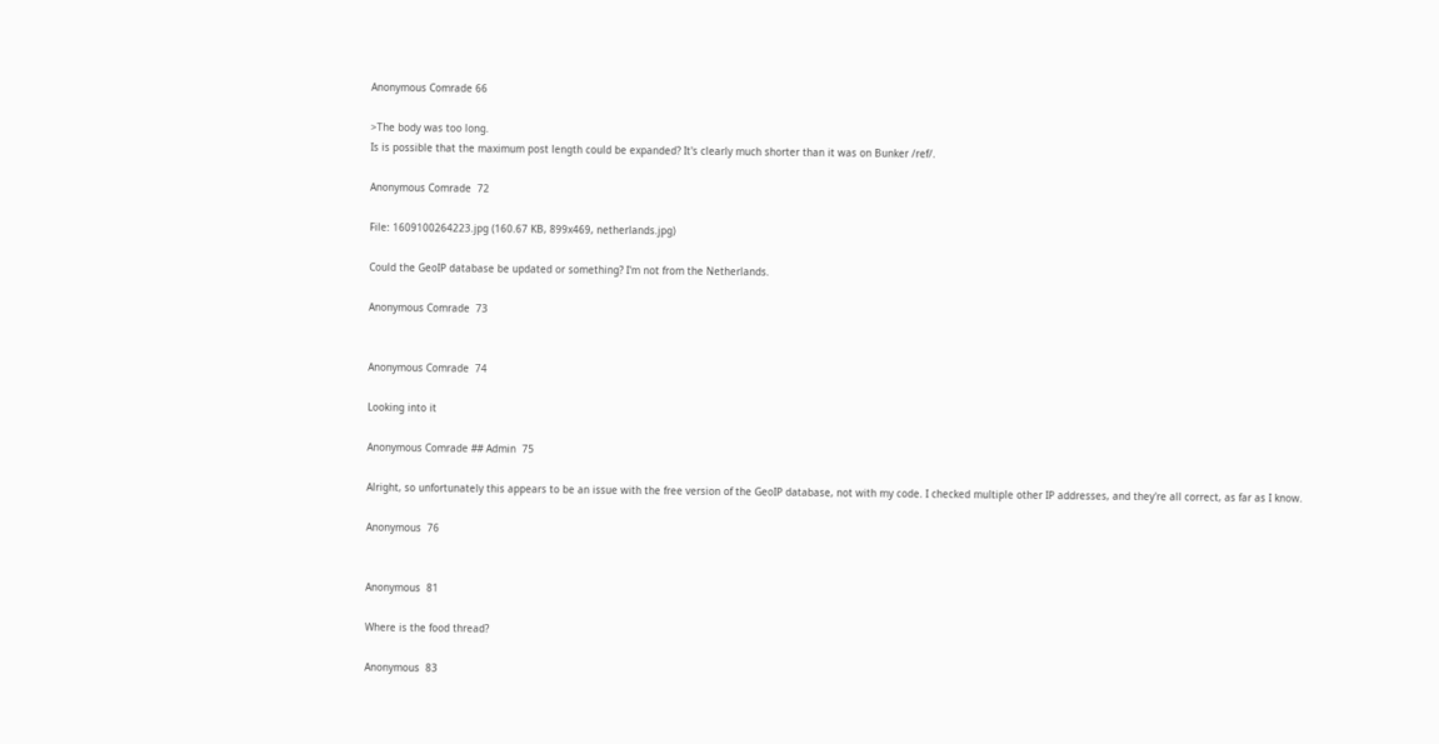Anonymous Comrade 66

>The body was too long.
Is is possible that the maximum post length could be expanded? It's clearly much shorter than it was on Bunker /ref/.

Anonymous Comrade  72

File: 1609100264223.jpg (160.67 KB, 899x469, netherlands.jpg)

Could the GeoIP database be updated or something? I'm not from the Netherlands.

Anonymous Comrade  73


Anonymous Comrade  74

Looking into it

Anonymous Comrade ## Admin  75

Alright, so unfortunately this appears to be an issue with the free version of the GeoIP database, not with my code. I checked multiple other IP addresses, and they're all correct, as far as I know.

Anonymous  76


Anonymous  81

Where is the food thread?

Anonymous  83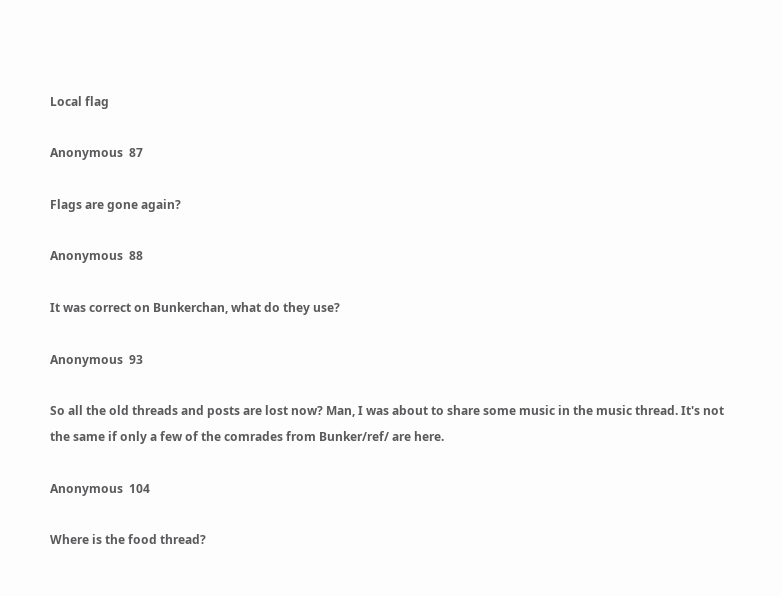Local flag

Anonymous  87

Flags are gone again?

Anonymous  88

It was correct on Bunkerchan, what do they use?

Anonymous  93

So all the old threads and posts are lost now? Man, I was about to share some music in the music thread. It's not the same if only a few of the comrades from Bunker/ref/ are here.

Anonymous  104

Where is the food thread?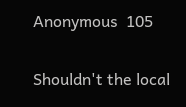Anonymous  105

Shouldn't the local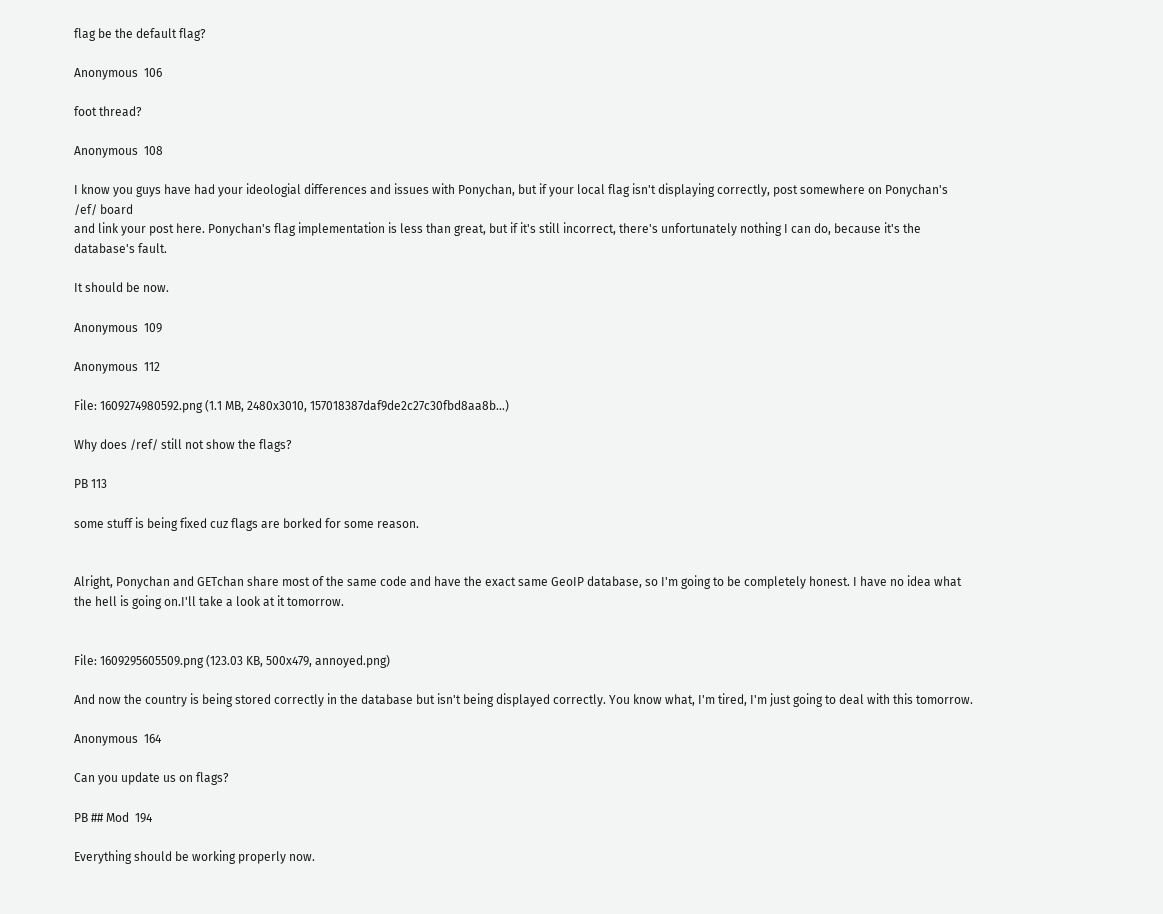flag be the default flag?

Anonymous  106

foot thread?

Anonymous  108

I know you guys have had your ideologial differences and issues with Ponychan, but if your local flag isn't displaying correctly, post somewhere on Ponychan's /ef/ board
and link your post here. Ponychan's flag implementation is less than great, but if it's still incorrect, there's unfortunately nothing I can do, because it's the database's fault.

It should be now.

Anonymous  109

Anonymous  112

File: 1609274980592.png (1.1 MB, 2480x3010, 157018387daf9de2c27c30fbd8aa8b…)

Why does /ref/ still not show the flags?

PB 113

some stuff is being fixed cuz flags are borked for some reason.


Alright, Ponychan and GETchan share most of the same code and have the exact same GeoIP database, so I'm going to be completely honest. I have no idea what the hell is going on.I'll take a look at it tomorrow.


File: 1609295605509.png (123.03 KB, 500x479, annoyed.png)

And now the country is being stored correctly in the database but isn't being displayed correctly. You know what, I'm tired, I'm just going to deal with this tomorrow.

Anonymous  164

Can you update us on flags?

PB ## Mod  194

Everything should be working properly now.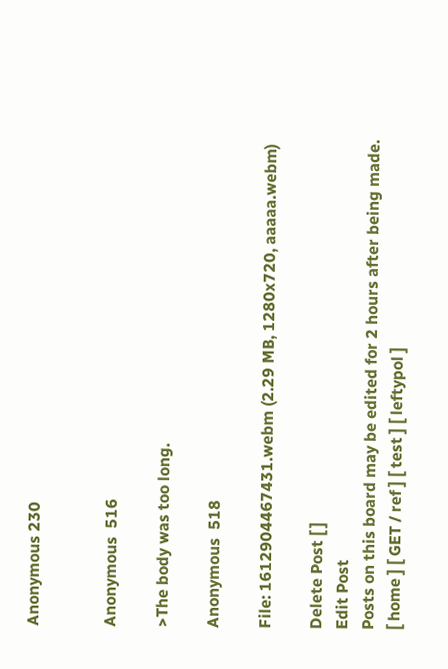Anonymous 230


Anonymous  516

>The body was too long.

Anonymous  518

File: 1612904467431.webm (2.29 MB, 1280x720, aaaaa.webm)

Delete Post [ ]
Edit Post
Posts on this board may be edited for 2 hours after being made.
[ home ] [ GET / ref ] [ test ] [ leftypol ]